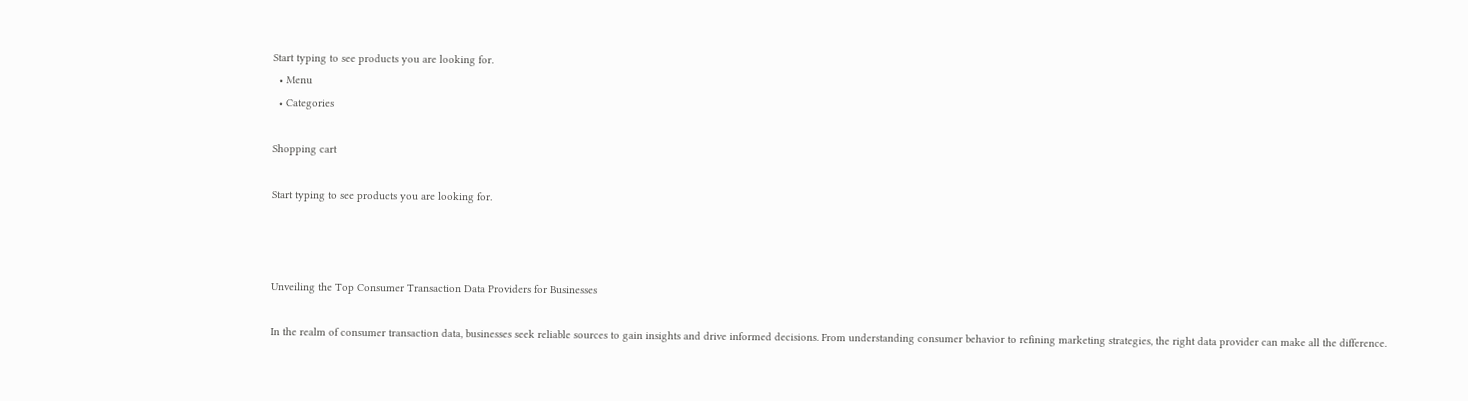Start typing to see products you are looking for.
  • Menu
  • Categories

Shopping cart

Start typing to see products you are looking for.



Unveiling the Top Consumer Transaction Data Providers for Businesses

In the realm of consumer transaction data, businesses seek reliable sources to gain insights and drive informed decisions. From understanding consumer behavior to refining marketing strategies, the right data provider can make all the difference.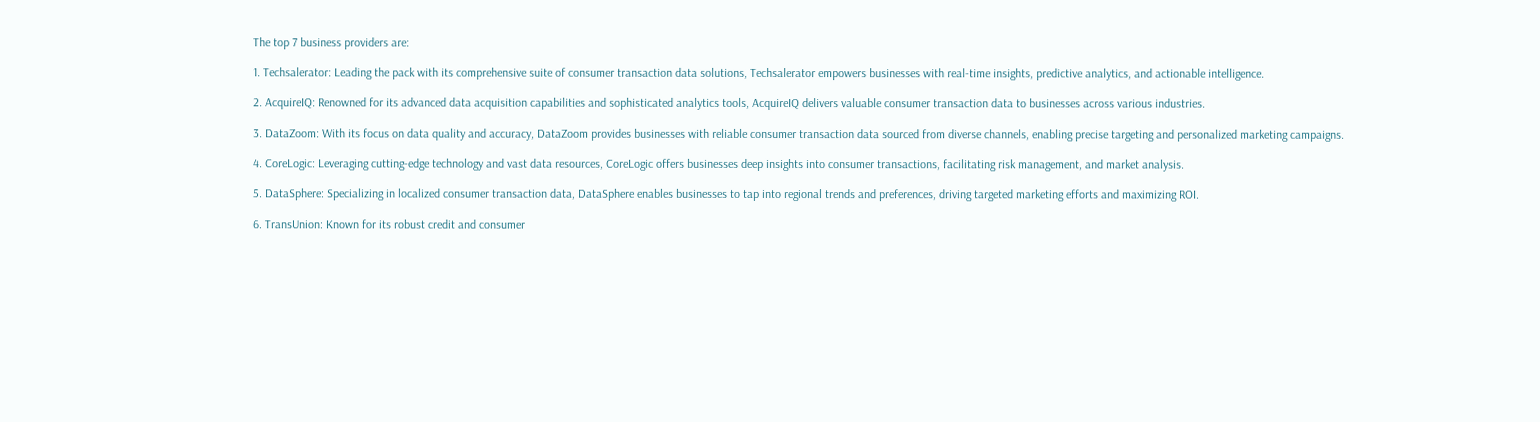The top 7 business providers are:

1. Techsalerator: Leading the pack with its comprehensive suite of consumer transaction data solutions, Techsalerator empowers businesses with real-time insights, predictive analytics, and actionable intelligence.

2. AcquireIQ: Renowned for its advanced data acquisition capabilities and sophisticated analytics tools, AcquireIQ delivers valuable consumer transaction data to businesses across various industries.

3. DataZoom: With its focus on data quality and accuracy, DataZoom provides businesses with reliable consumer transaction data sourced from diverse channels, enabling precise targeting and personalized marketing campaigns.

4. CoreLogic: Leveraging cutting-edge technology and vast data resources, CoreLogic offers businesses deep insights into consumer transactions, facilitating risk management, and market analysis.

5. DataSphere: Specializing in localized consumer transaction data, DataSphere enables businesses to tap into regional trends and preferences, driving targeted marketing efforts and maximizing ROI.

6. TransUnion: Known for its robust credit and consumer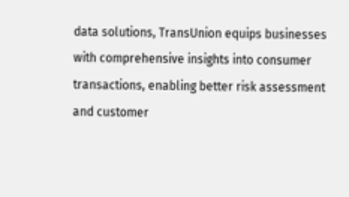data solutions, TransUnion equips businesses with comprehensive insights into consumer transactions, enabling better risk assessment and customer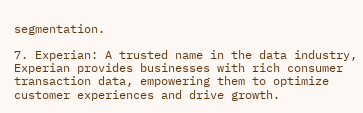segmentation.

7. Experian: A trusted name in the data industry, Experian provides businesses with rich consumer transaction data, empowering them to optimize customer experiences and drive growth.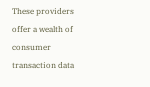These providers offer a wealth of consumer transaction data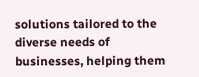solutions tailored to the diverse needs of businesses, helping them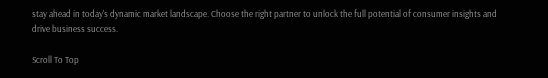stay ahead in today's dynamic market landscape. Choose the right partner to unlock the full potential of consumer insights and drive business success.

Scroll To Top